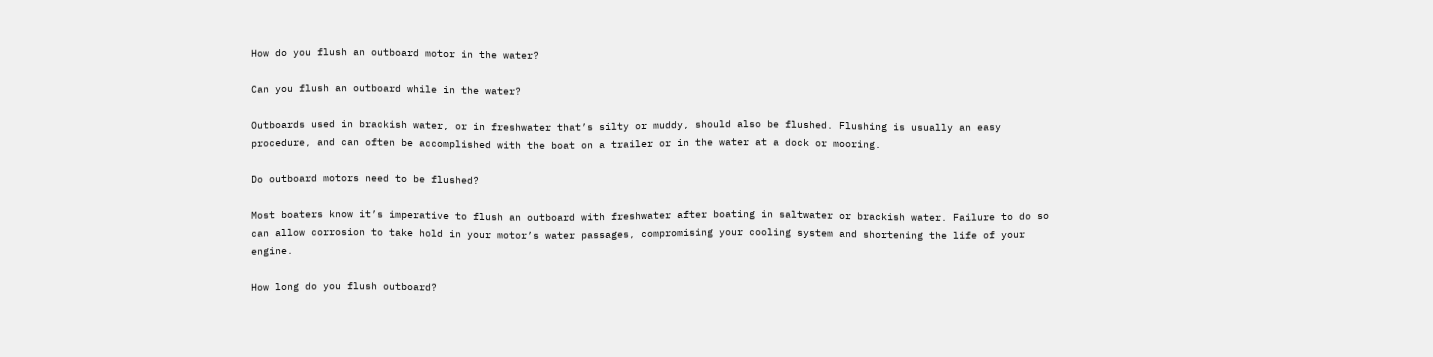How do you flush an outboard motor in the water?

Can you flush an outboard while in the water?

Outboards used in brackish water, or in freshwater that’s silty or muddy, should also be flushed. Flushing is usually an easy procedure, and can often be accomplished with the boat on a trailer or in the water at a dock or mooring.

Do outboard motors need to be flushed?

Most boaters know it’s imperative to flush an outboard with freshwater after boating in saltwater or brackish water. Failure to do so can allow corrosion to take hold in your motor’s water passages, compromising your cooling system and shortening the life of your engine.

How long do you flush outboard?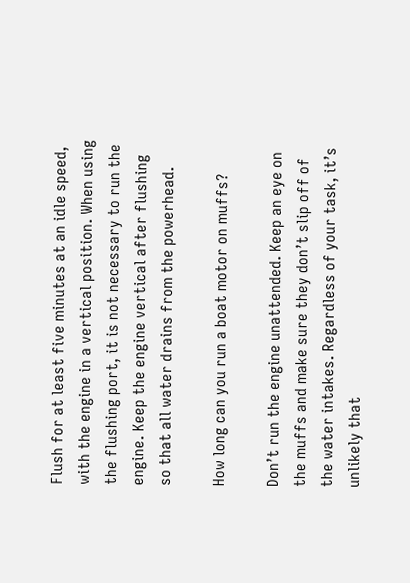Flush for at least five minutes at an idle speed, with the engine in a vertical position. When using the flushing port, it is not necessary to run the engine. Keep the engine vertical after flushing so that all water drains from the powerhead.

How long can you run a boat motor on muffs?

Don’t run the engine unattended. Keep an eye on the muffs and make sure they don’t slip off of the water intakes. Regardless of your task, it’s unlikely that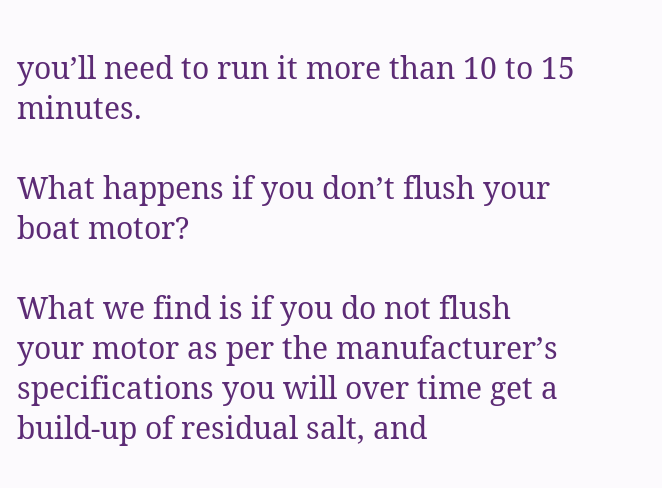you’ll need to run it more than 10 to 15 minutes.

What happens if you don’t flush your boat motor?

What we find is if you do not flush your motor as per the manufacturer’s specifications you will over time get a build-up of residual salt, and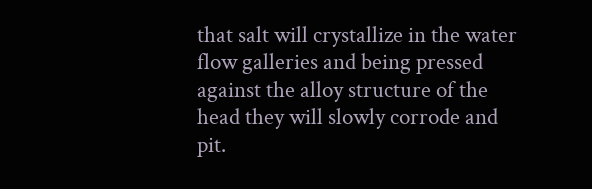that salt will crystallize in the water flow galleries and being pressed against the alloy structure of the head they will slowly corrode and pit.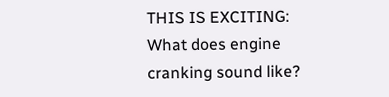THIS IS EXCITING:  What does engine cranking sound like?